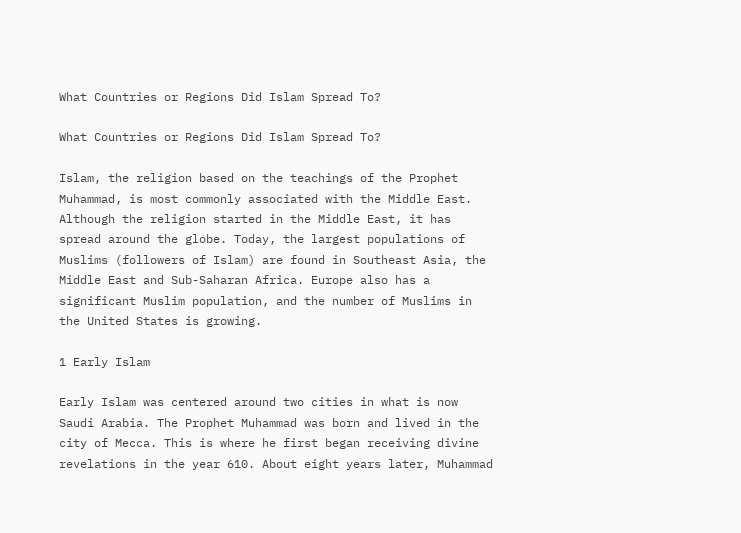What Countries or Regions Did Islam Spread To?

What Countries or Regions Did Islam Spread To?

Islam, the religion based on the teachings of the Prophet Muhammad, is most commonly associated with the Middle East. Although the religion started in the Middle East, it has spread around the globe. Today, the largest populations of Muslims (followers of Islam) are found in Southeast Asia, the Middle East and Sub-Saharan Africa. Europe also has a significant Muslim population, and the number of Muslims in the United States is growing.

1 Early Islam

Early Islam was centered around two cities in what is now Saudi Arabia. The Prophet Muhammad was born and lived in the city of Mecca. This is where he first began receiving divine revelations in the year 610. About eight years later, Muhammad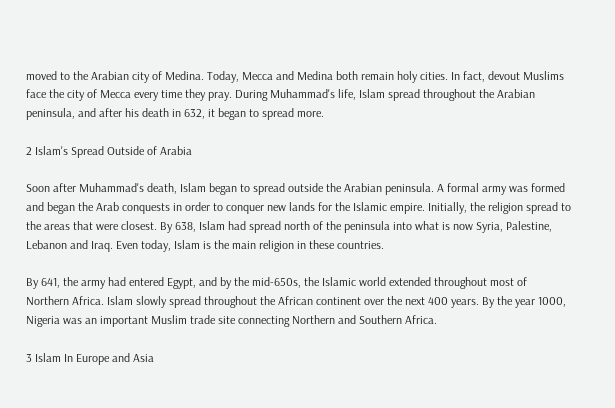moved to the Arabian city of Medina. Today, Mecca and Medina both remain holy cities. In fact, devout Muslims face the city of Mecca every time they pray. During Muhammad's life, Islam spread throughout the Arabian peninsula, and after his death in 632, it began to spread more.

2 Islam's Spread Outside of Arabia

Soon after Muhammad's death, Islam began to spread outside the Arabian peninsula. A formal army was formed and began the Arab conquests in order to conquer new lands for the Islamic empire. Initially, the religion spread to the areas that were closest. By 638, Islam had spread north of the peninsula into what is now Syria, Palestine, Lebanon and Iraq. Even today, Islam is the main religion in these countries.

By 641, the army had entered Egypt, and by the mid-650s, the Islamic world extended throughout most of Northern Africa. Islam slowly spread throughout the African continent over the next 400 years. By the year 1000, Nigeria was an important Muslim trade site connecting Northern and Southern Africa.

3 Islam In Europe and Asia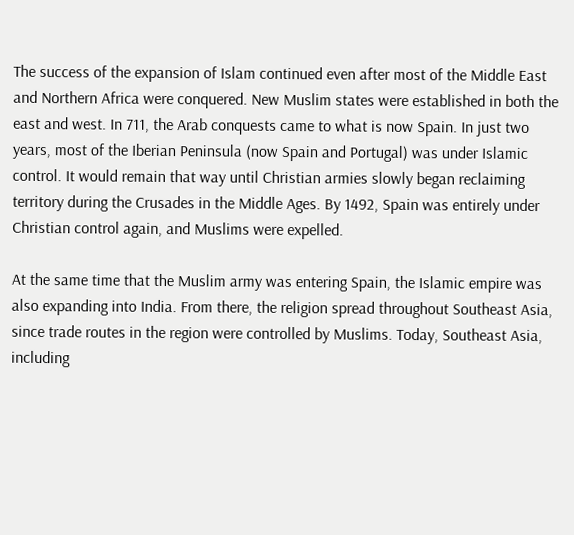The success of the expansion of Islam continued even after most of the Middle East and Northern Africa were conquered. New Muslim states were established in both the east and west. In 711, the Arab conquests came to what is now Spain. In just two years, most of the Iberian Peninsula (now Spain and Portugal) was under Islamic control. It would remain that way until Christian armies slowly began reclaiming territory during the Crusades in the Middle Ages. By 1492, Spain was entirely under Christian control again, and Muslims were expelled.

At the same time that the Muslim army was entering Spain, the Islamic empire was also expanding into India. From there, the religion spread throughout Southeast Asia, since trade routes in the region were controlled by Muslims. Today, Southeast Asia, including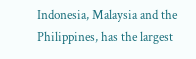Indonesia, Malaysia and the Philippines, has the largest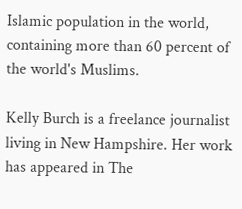Islamic population in the world, containing more than 60 percent of the world's Muslims.

Kelly Burch is a freelance journalist living in New Hampshire. Her work has appeared in The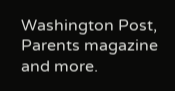Washington Post, Parents magazine and more.